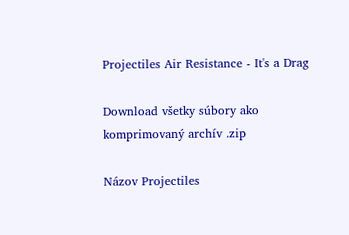Projectiles Air Resistance - It's a Drag

Download všetky súbory ako komprimovaný archív .zip

Názov Projectiles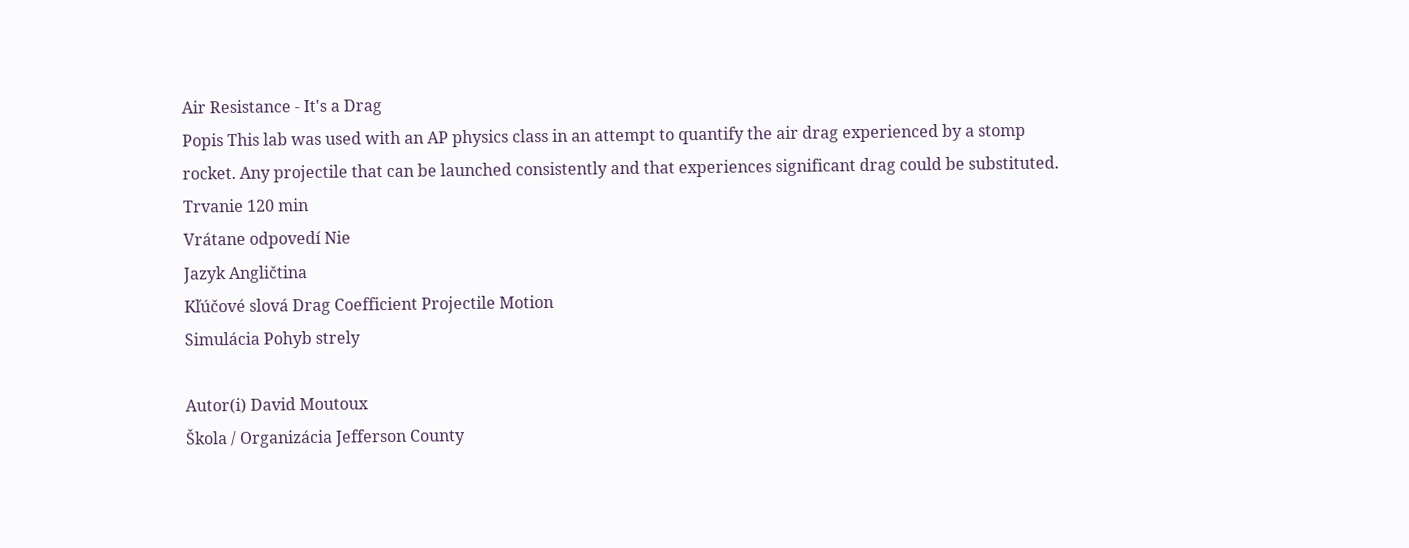Air Resistance - It's a Drag
Popis This lab was used with an AP physics class in an attempt to quantify the air drag experienced by a stomp rocket. Any projectile that can be launched consistently and that experiences significant drag could be substituted.
Trvanie 120 min
Vrátane odpovedí Nie
Jazyk Angličtina
Kľúčové slová Drag Coefficient Projectile Motion
Simulácia Pohyb strely

Autor(i) David Moutoux
Škola / Organizácia Jefferson County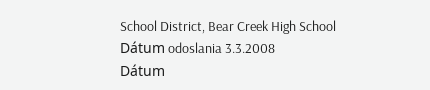School District, Bear Creek High School
Dátum odoslania 3.3.2008
Dátum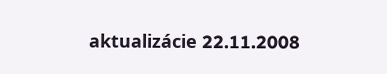aktualizácie 22.11.2008